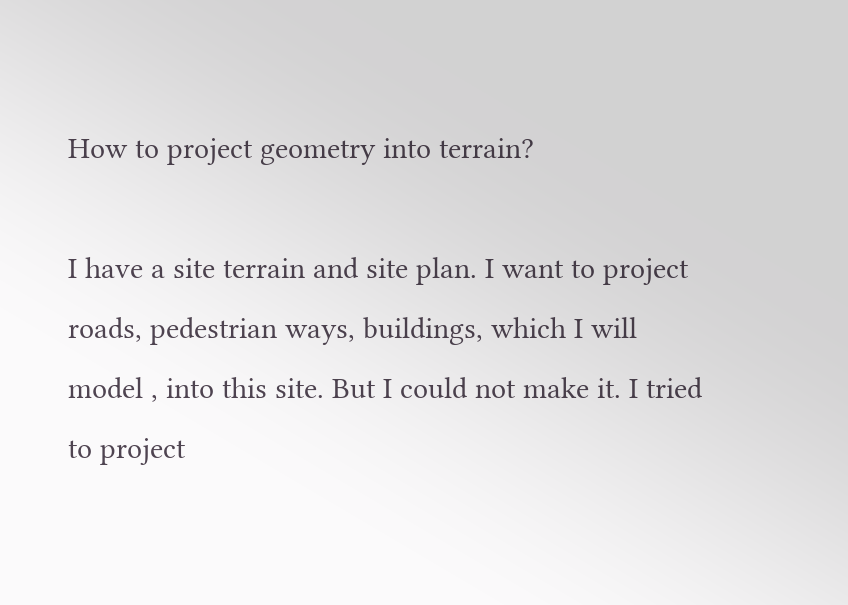How to project geometry into terrain?

I have a site terrain and site plan. I want to project roads, pedestrian ways, buildings, which I will model , into this site. But I could not make it. I tried to project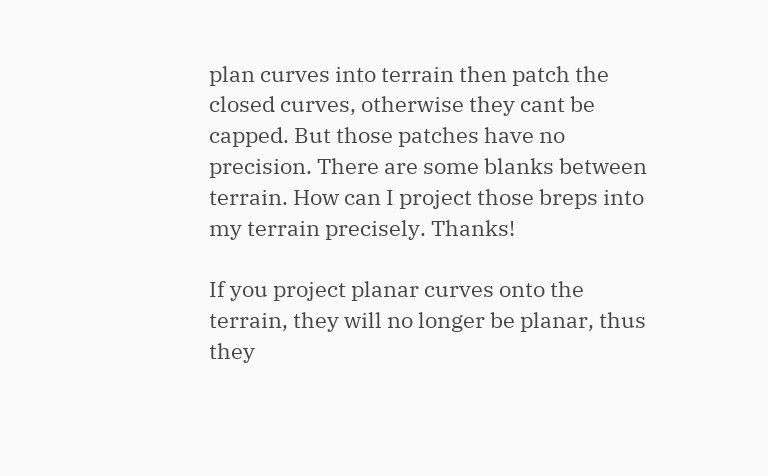plan curves into terrain then patch the closed curves, otherwise they cant be capped. But those patches have no precision. There are some blanks between terrain. How can I project those breps into my terrain precisely. Thanks!

If you project planar curves onto the terrain, they will no longer be planar, thus they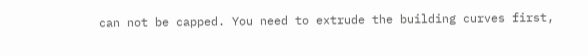can not be capped. You need to extrude the building curves first,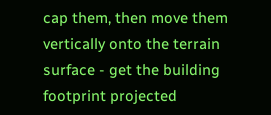cap them, then move them vertically onto the terrain surface - get the building footprint projected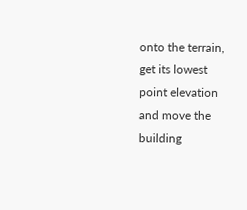onto the terrain, get its lowest point elevation and move the building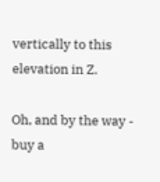vertically to this elevation in Z.

Oh, and by the way - buy a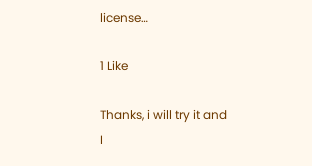license…

1 Like

Thanks, i will try it and I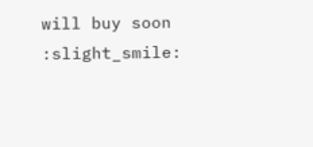will buy soon :slight_smile: